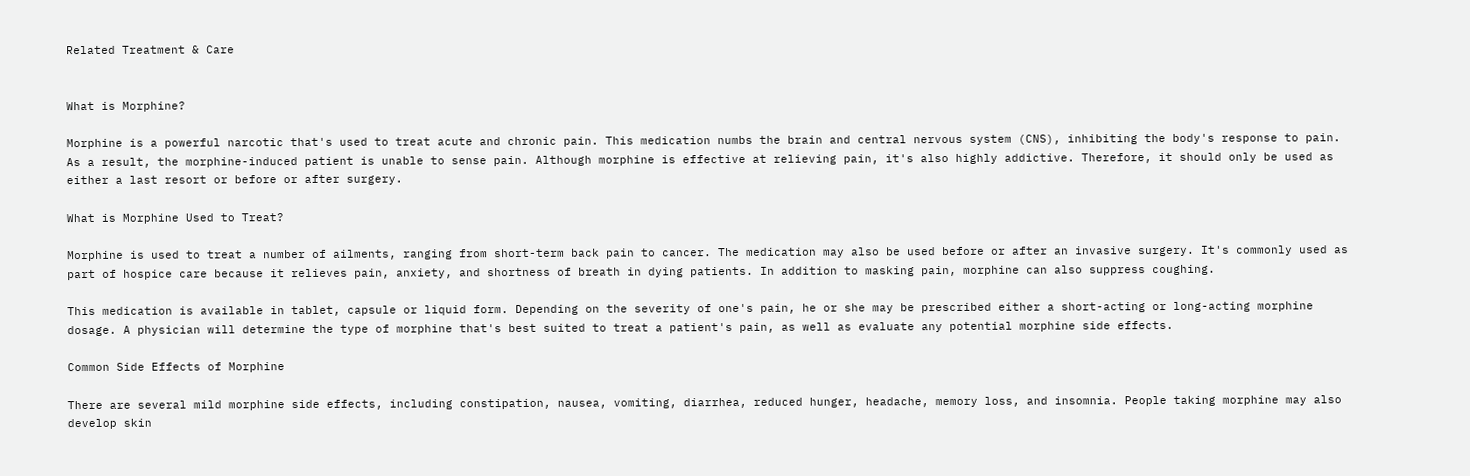Related Treatment & Care


What is Morphine?

Morphine is a powerful narcotic that's used to treat acute and chronic pain. This medication numbs the brain and central nervous system (CNS), inhibiting the body's response to pain. As a result, the morphine-induced patient is unable to sense pain. Although morphine is effective at relieving pain, it's also highly addictive. Therefore, it should only be used as either a last resort or before or after surgery.

What is Morphine Used to Treat?

Morphine is used to treat a number of ailments, ranging from short-term back pain to cancer. The medication may also be used before or after an invasive surgery. It's commonly used as part of hospice care because it relieves pain, anxiety, and shortness of breath in dying patients. In addition to masking pain, morphine can also suppress coughing.

This medication is available in tablet, capsule or liquid form. Depending on the severity of one's pain, he or she may be prescribed either a short-acting or long-acting morphine dosage. A physician will determine the type of morphine that's best suited to treat a patient's pain, as well as evaluate any potential morphine side effects.

Common Side Effects of Morphine

There are several mild morphine side effects, including constipation, nausea, vomiting, diarrhea, reduced hunger, headache, memory loss, and insomnia. People taking morphine may also develop skin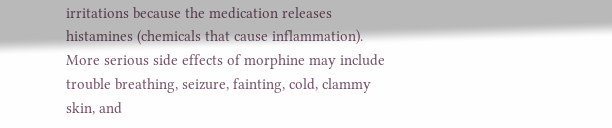irritations because the medication releases histamines (chemicals that cause inflammation). More serious side effects of morphine may include trouble breathing, seizure, fainting, cold, clammy skin, and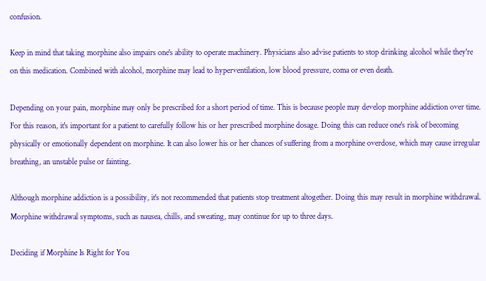confusion.

Keep in mind that taking morphine also impairs one's ability to operate machinery. Physicians also advise patients to stop drinking alcohol while they're on this medication. Combined with alcohol, morphine may lead to hyperventilation, low blood pressure, coma or even death.

Depending on your pain, morphine may only be prescribed for a short period of time. This is because people may develop morphine addiction over time. For this reason, it's important for a patient to carefully follow his or her prescribed morphine dosage. Doing this can reduce one's risk of becoming physically or emotionally dependent on morphine. It can also lower his or her chances of suffering from a morphine overdose, which may cause irregular breathing, an unstable pulse or fainting.

Although morphine addiction is a possibility, it's not recommended that patients stop treatment altogether. Doing this may result in morphine withdrawal. Morphine withdrawal symptoms, such as nausea, chills, and sweating, may continue for up to three days.

Deciding if Morphine Is Right for You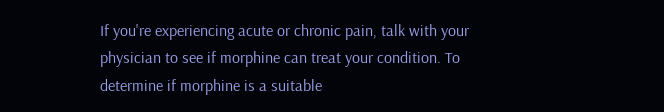If you're experiencing acute or chronic pain, talk with your physician to see if morphine can treat your condition. To determine if morphine is a suitable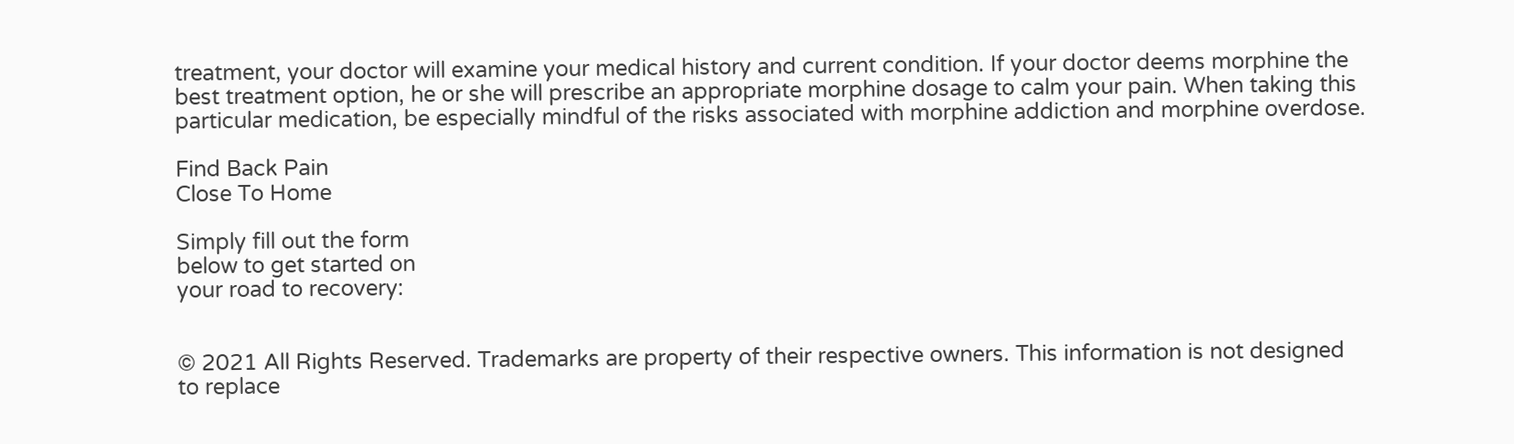treatment, your doctor will examine your medical history and current condition. If your doctor deems morphine the best treatment option, he or she will prescribe an appropriate morphine dosage to calm your pain. When taking this particular medication, be especially mindful of the risks associated with morphine addiction and morphine overdose.

Find Back Pain
Close To Home

Simply fill out the form
below to get started on
your road to recovery:


© 2021 All Rights Reserved. Trademarks are property of their respective owners. This information is not designed to replace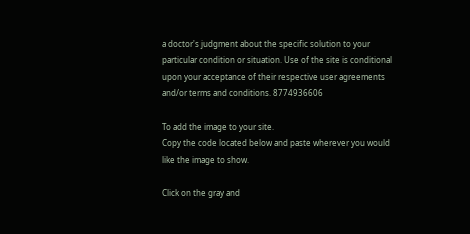a doctor's judgment about the specific solution to your particular condition or situation. Use of the site is conditional upon your acceptance of their respective user agreements and/or terms and conditions. 8774936606

To add the image to your site.
Copy the code located below and paste wherever you would like the image to show.

Click on the gray and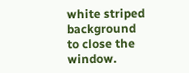white striped background to close the window.